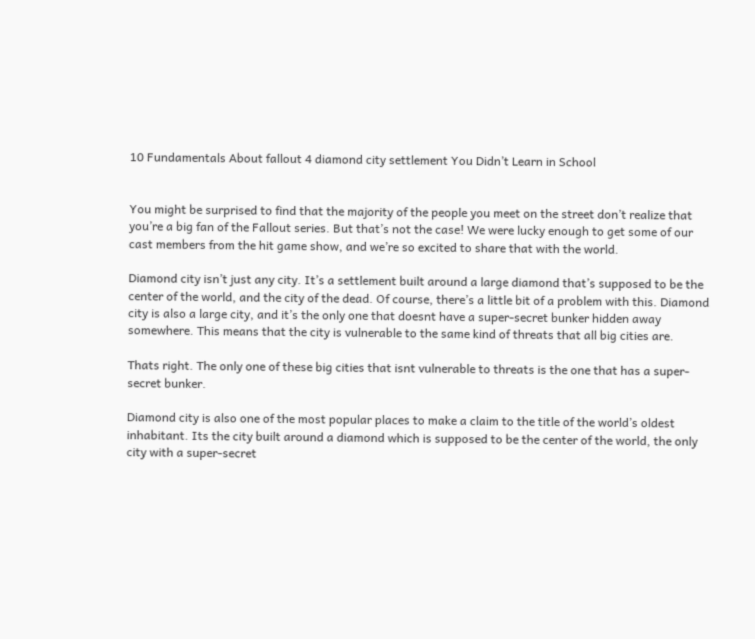10 Fundamentals About fallout 4 diamond city settlement You Didn’t Learn in School


You might be surprised to find that the majority of the people you meet on the street don’t realize that you’re a big fan of the Fallout series. But that’s not the case! We were lucky enough to get some of our cast members from the hit game show, and we’re so excited to share that with the world.

Diamond city isn’t just any city. It’s a settlement built around a large diamond that’s supposed to be the center of the world, and the city of the dead. Of course, there’s a little bit of a problem with this. Diamond city is also a large city, and it’s the only one that doesnt have a super-secret bunker hidden away somewhere. This means that the city is vulnerable to the same kind of threats that all big cities are.

Thats right. The only one of these big cities that isnt vulnerable to threats is the one that has a super-secret bunker.

Diamond city is also one of the most popular places to make a claim to the title of the world’s oldest inhabitant. Its the city built around a diamond which is supposed to be the center of the world, the only city with a super-secret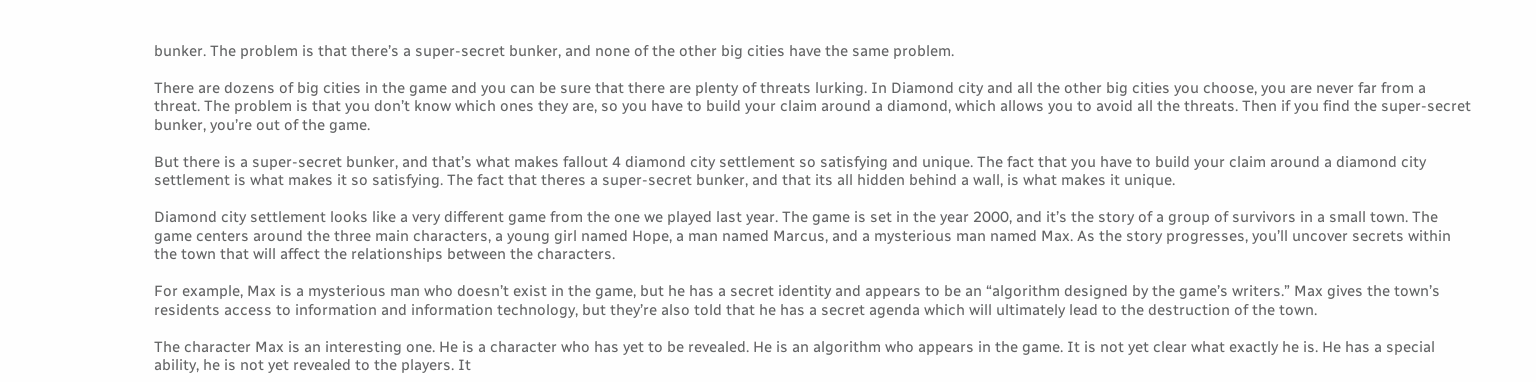bunker. The problem is that there’s a super-secret bunker, and none of the other big cities have the same problem.

There are dozens of big cities in the game and you can be sure that there are plenty of threats lurking. In Diamond city and all the other big cities you choose, you are never far from a threat. The problem is that you don’t know which ones they are, so you have to build your claim around a diamond, which allows you to avoid all the threats. Then if you find the super-secret bunker, you’re out of the game.

But there is a super-secret bunker, and that’s what makes fallout 4 diamond city settlement so satisfying and unique. The fact that you have to build your claim around a diamond city settlement is what makes it so satisfying. The fact that theres a super-secret bunker, and that its all hidden behind a wall, is what makes it unique.

Diamond city settlement looks like a very different game from the one we played last year. The game is set in the year 2000, and it’s the story of a group of survivors in a small town. The game centers around the three main characters, a young girl named Hope, a man named Marcus, and a mysterious man named Max. As the story progresses, you’ll uncover secrets within the town that will affect the relationships between the characters.

For example, Max is a mysterious man who doesn’t exist in the game, but he has a secret identity and appears to be an “algorithm designed by the game’s writers.” Max gives the town’s residents access to information and information technology, but they’re also told that he has a secret agenda which will ultimately lead to the destruction of the town.

The character Max is an interesting one. He is a character who has yet to be revealed. He is an algorithm who appears in the game. It is not yet clear what exactly he is. He has a special ability, he is not yet revealed to the players. It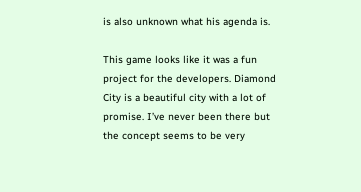is also unknown what his agenda is.

This game looks like it was a fun project for the developers. Diamond City is a beautiful city with a lot of promise. I’ve never been there but the concept seems to be very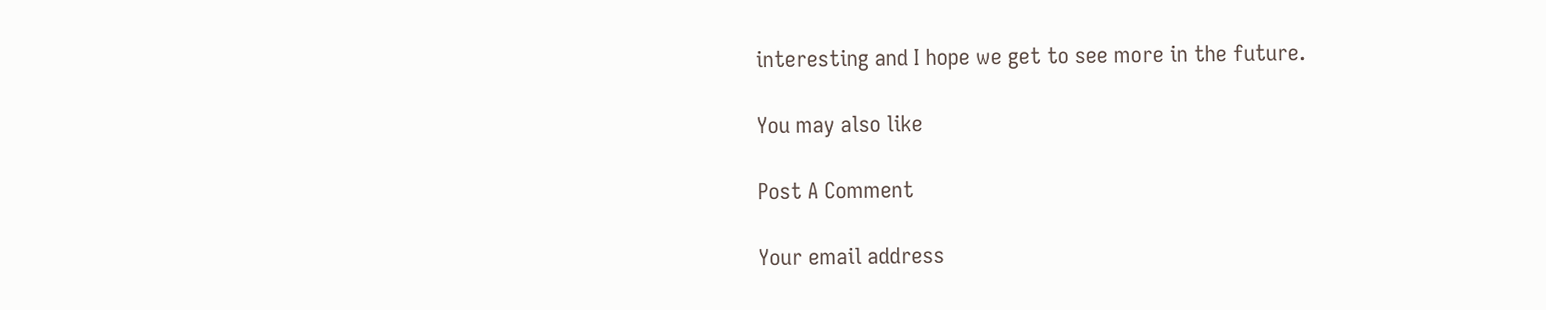interesting and I hope we get to see more in the future.

You may also like

Post A Comment

Your email address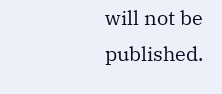will not be published.